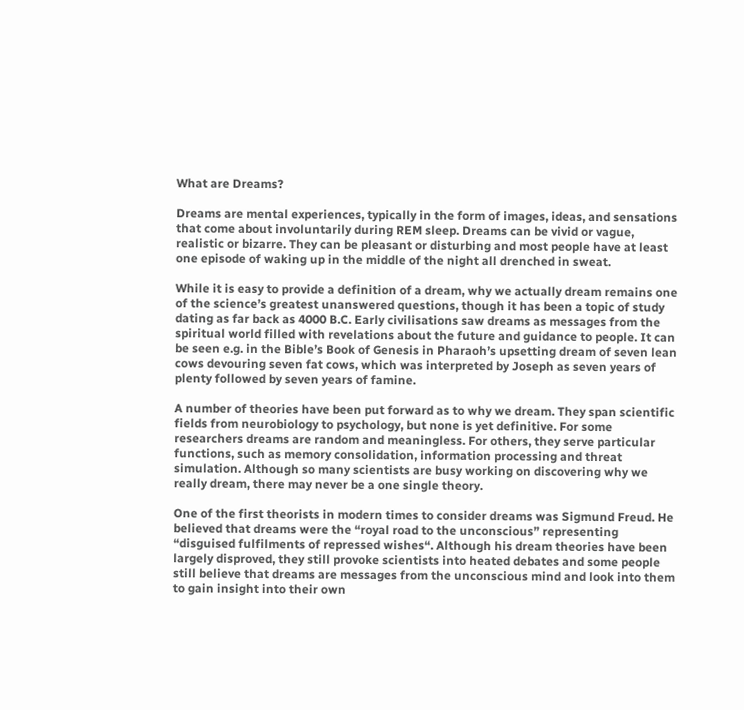What are Dreams?

Dreams are mental experiences, typically in the form of images, ideas, and sensations that come about involuntarily during REM sleep. Dreams can be vivid or vague, realistic or bizarre. They can be pleasant or disturbing and most people have at least one episode of waking up in the middle of the night all drenched in sweat.

While it is easy to provide a definition of a dream, why we actually dream remains one of the science’s greatest unanswered questions, though it has been a topic of study dating as far back as 4000 B.C. Early civilisations saw dreams as messages from the spiritual world filled with revelations about the future and guidance to people. It can be seen e.g. in the Bible’s Book of Genesis in Pharaoh’s upsetting dream of seven lean cows devouring seven fat cows, which was interpreted by Joseph as seven years of plenty followed by seven years of famine.

A number of theories have been put forward as to why we dream. They span scientific fields from neurobiology to psychology, but none is yet definitive. For some researchers dreams are random and meaningless. For others, they serve particular functions, such as memory consolidation, information processing and threat simulation. Although so many scientists are busy working on discovering why we really dream, there may never be a one single theory.

One of the first theorists in modern times to consider dreams was Sigmund Freud. He believed that dreams were the “royal road to the unconscious” representing “disguised fulfilments of repressed wishes“. Although his dream theories have been largely disproved, they still provoke scientists into heated debates and some people still believe that dreams are messages from the unconscious mind and look into them to gain insight into their own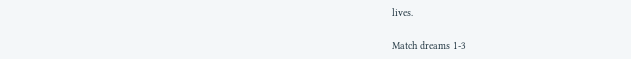lives.


Match dreams 1-3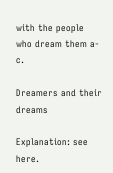with the people who dream them a-c.

Dreamers and their dreams

Explanation: see here.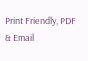Print Friendly, PDF & Email